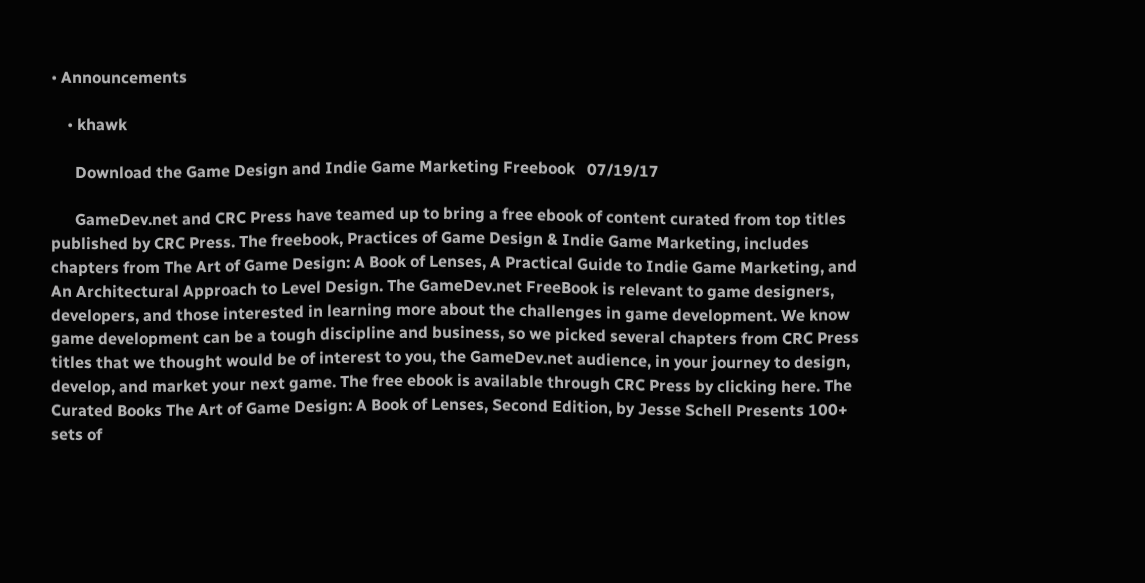• Announcements

    • khawk

      Download the Game Design and Indie Game Marketing Freebook   07/19/17

      GameDev.net and CRC Press have teamed up to bring a free ebook of content curated from top titles published by CRC Press. The freebook, Practices of Game Design & Indie Game Marketing, includes chapters from The Art of Game Design: A Book of Lenses, A Practical Guide to Indie Game Marketing, and An Architectural Approach to Level Design. The GameDev.net FreeBook is relevant to game designers, developers, and those interested in learning more about the challenges in game development. We know game development can be a tough discipline and business, so we picked several chapters from CRC Press titles that we thought would be of interest to you, the GameDev.net audience, in your journey to design, develop, and market your next game. The free ebook is available through CRC Press by clicking here. The Curated Books The Art of Game Design: A Book of Lenses, Second Edition, by Jesse Schell Presents 100+ sets of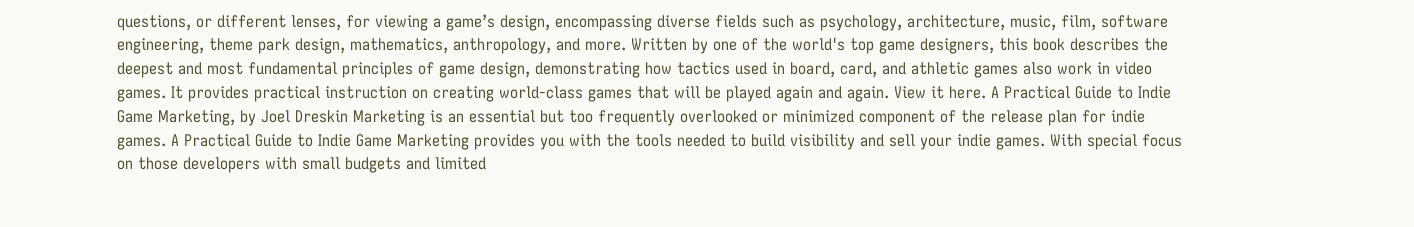questions, or different lenses, for viewing a game’s design, encompassing diverse fields such as psychology, architecture, music, film, software engineering, theme park design, mathematics, anthropology, and more. Written by one of the world's top game designers, this book describes the deepest and most fundamental principles of game design, demonstrating how tactics used in board, card, and athletic games also work in video games. It provides practical instruction on creating world-class games that will be played again and again. View it here. A Practical Guide to Indie Game Marketing, by Joel Dreskin Marketing is an essential but too frequently overlooked or minimized component of the release plan for indie games. A Practical Guide to Indie Game Marketing provides you with the tools needed to build visibility and sell your indie games. With special focus on those developers with small budgets and limited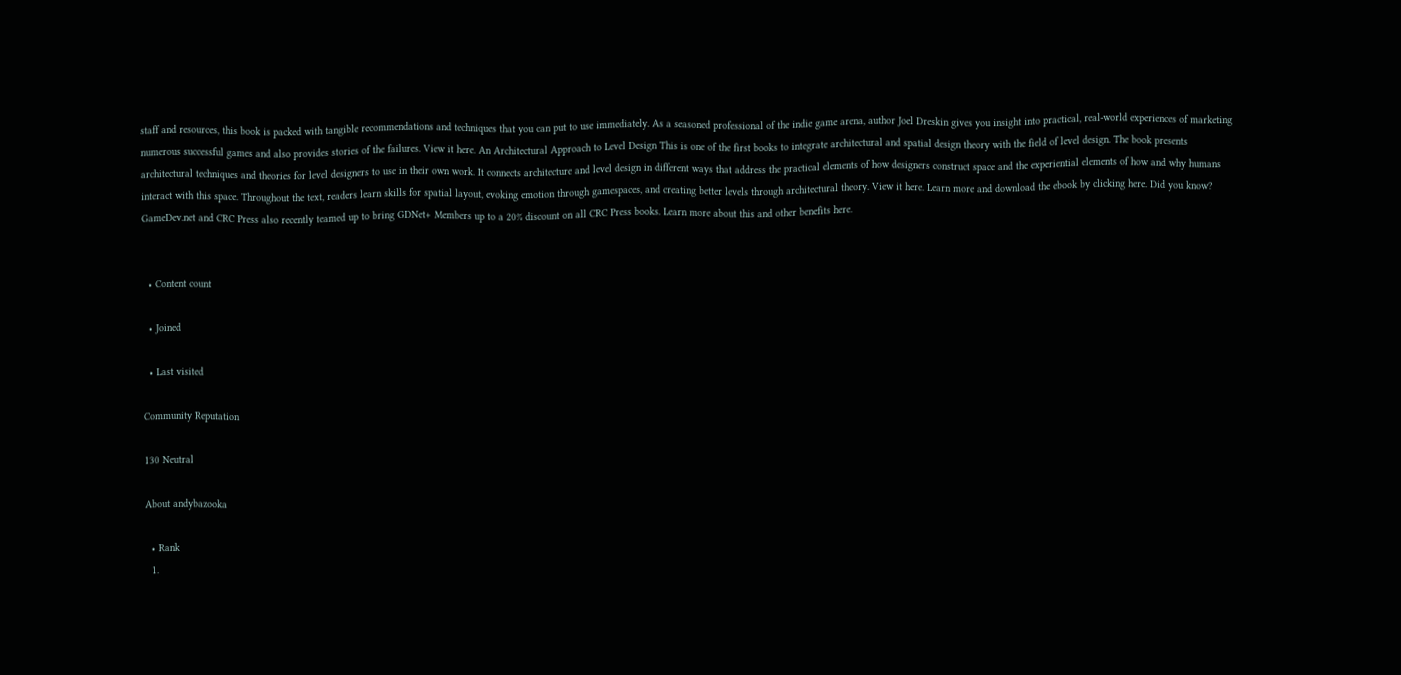staff and resources, this book is packed with tangible recommendations and techniques that you can put to use immediately. As a seasoned professional of the indie game arena, author Joel Dreskin gives you insight into practical, real-world experiences of marketing numerous successful games and also provides stories of the failures. View it here. An Architectural Approach to Level Design This is one of the first books to integrate architectural and spatial design theory with the field of level design. The book presents architectural techniques and theories for level designers to use in their own work. It connects architecture and level design in different ways that address the practical elements of how designers construct space and the experiential elements of how and why humans interact with this space. Throughout the text, readers learn skills for spatial layout, evoking emotion through gamespaces, and creating better levels through architectural theory. View it here. Learn more and download the ebook by clicking here. Did you know? GameDev.net and CRC Press also recently teamed up to bring GDNet+ Members up to a 20% discount on all CRC Press books. Learn more about this and other benefits here.


  • Content count

  • Joined

  • Last visited

Community Reputation

130 Neutral

About andybazooka

  • Rank
  1.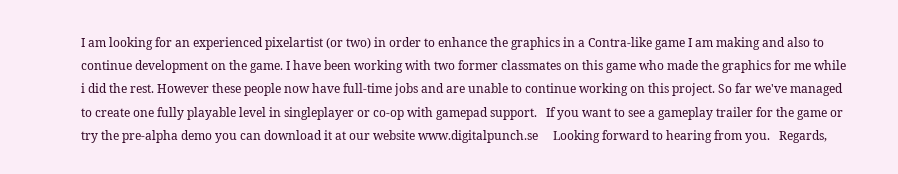I am looking for an experienced pixelartist (or two) in order to enhance the graphics in a Contra-like game I am making and also to continue development on the game. I have been working with two former classmates on this game who made the graphics for me while i did the rest. However these people now have full-time jobs and are unable to continue working on this project. So far we've managed to create one fully playable level in singleplayer or co-op with gamepad support.   If you want to see a gameplay trailer for the game or try the pre-alpha demo you can download it at our website www.digitalpunch.se     Looking forward to hearing from you.   Regards,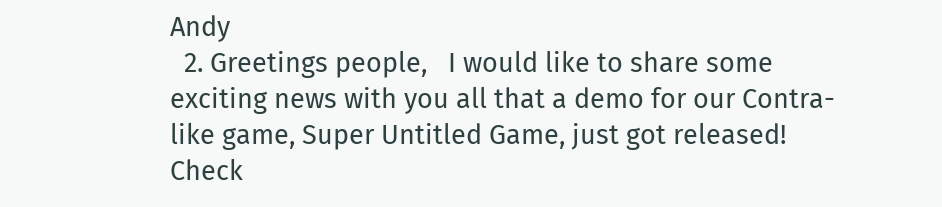Andy
  2. Greetings people,   I would like to share some exciting news with you all that a demo for our Contra-like game, Super Untitled Game, just got released! Check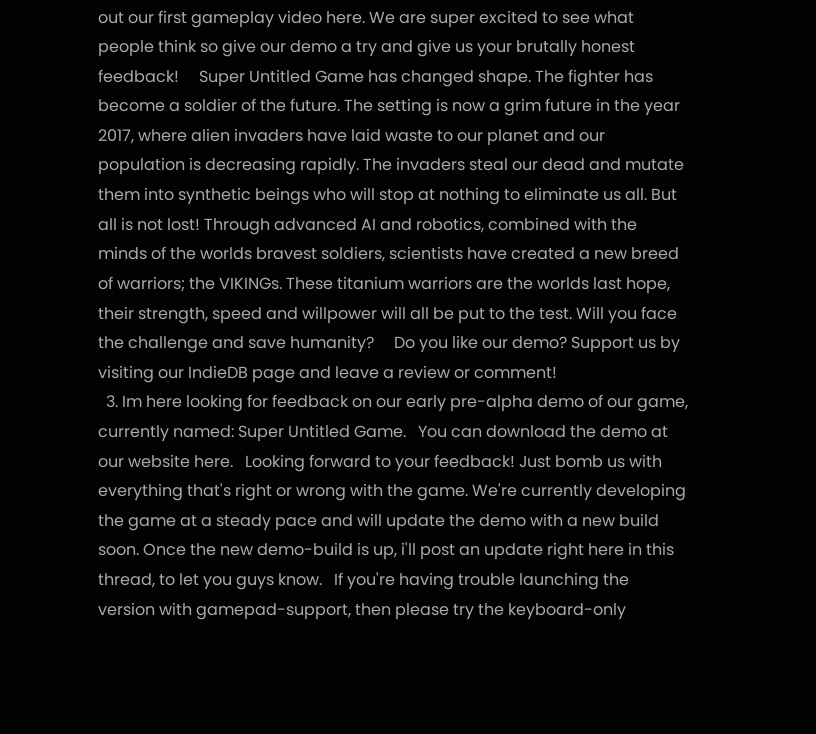out our first gameplay video here. We are super excited to see what people think so give our demo a try and give us your brutally honest feedback!     Super Untitled Game has changed shape. The fighter has become a soldier of the future. The setting is now a grim future in the year 2017, where alien invaders have laid waste to our planet and our population is decreasing rapidly. The invaders steal our dead and mutate them into synthetic beings who will stop at nothing to eliminate us all. But all is not lost! Through advanced AI and robotics, combined with the minds of the worlds bravest soldiers, scientists have created a new breed of warriors; the VIKINGs. These titanium warriors are the worlds last hope, their strength, speed and willpower will all be put to the test. Will you face the challenge and save humanity?     Do you like our demo? Support us by visiting our IndieDB page and leave a review or comment!
  3. Im here looking for feedback on our early pre-alpha demo of our game, currently named: Super Untitled Game.   You can download the demo at our website here.   Looking forward to your feedback! Just bomb us with everything that's right or wrong with the game. We're currently developing the game at a steady pace and will update the demo with a new build soon. Once the new demo-build is up, i'll post an update right here in this thread, to let you guys know.   If you're having trouble launching the version with gamepad-support, then please try the keyboard-only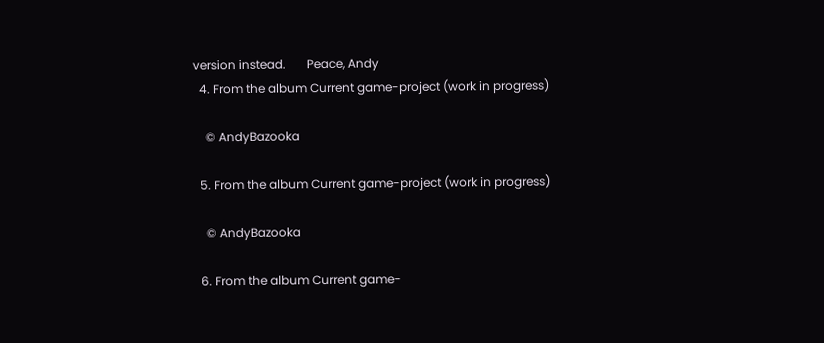version instead.       Peace, Andy
  4. From the album Current game-project (work in progress)

    © AndyBazooka

  5. From the album Current game-project (work in progress)

    © AndyBazooka

  6. From the album Current game-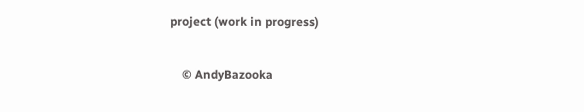project (work in progress)

    © AndyBazooka